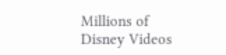Millions of Disney Videos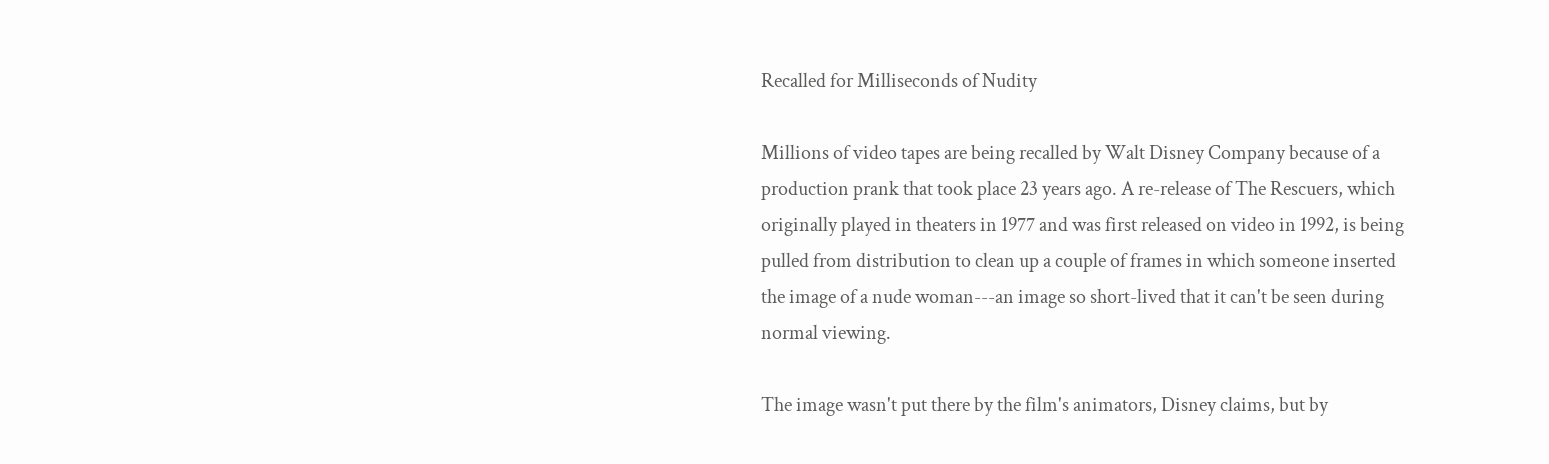Recalled for Milliseconds of Nudity

Millions of video tapes are being recalled by Walt Disney Company because of a production prank that took place 23 years ago. A re-release of The Rescuers, which originally played in theaters in 1977 and was first released on video in 1992, is being pulled from distribution to clean up a couple of frames in which someone inserted the image of a nude woman---an image so short-lived that it can't be seen during normal viewing.

The image wasn't put there by the film's animators, Disney claims, but by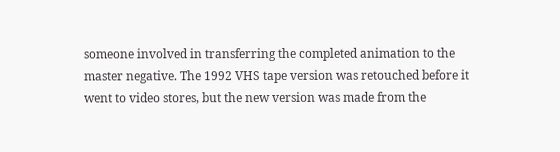someone involved in transferring the completed animation to the master negative. The 1992 VHS tape version was retouched before it went to video stores, but the new version was made from the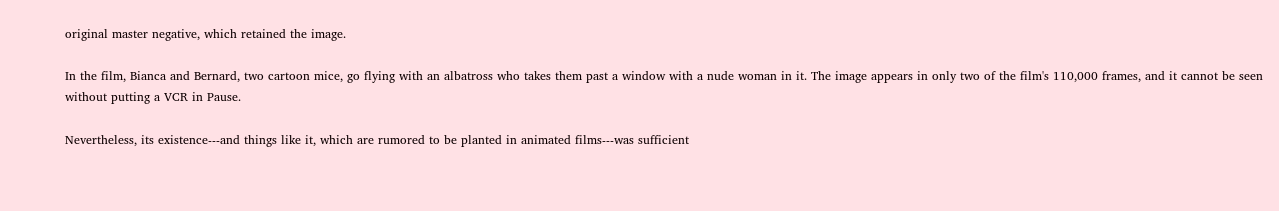original master negative, which retained the image.

In the film, Bianca and Bernard, two cartoon mice, go flying with an albatross who takes them past a window with a nude woman in it. The image appears in only two of the film's 110,000 frames, and it cannot be seen without putting a VCR in Pause.

Nevertheless, its existence---and things like it, which are rumored to be planted in animated films---was sufficient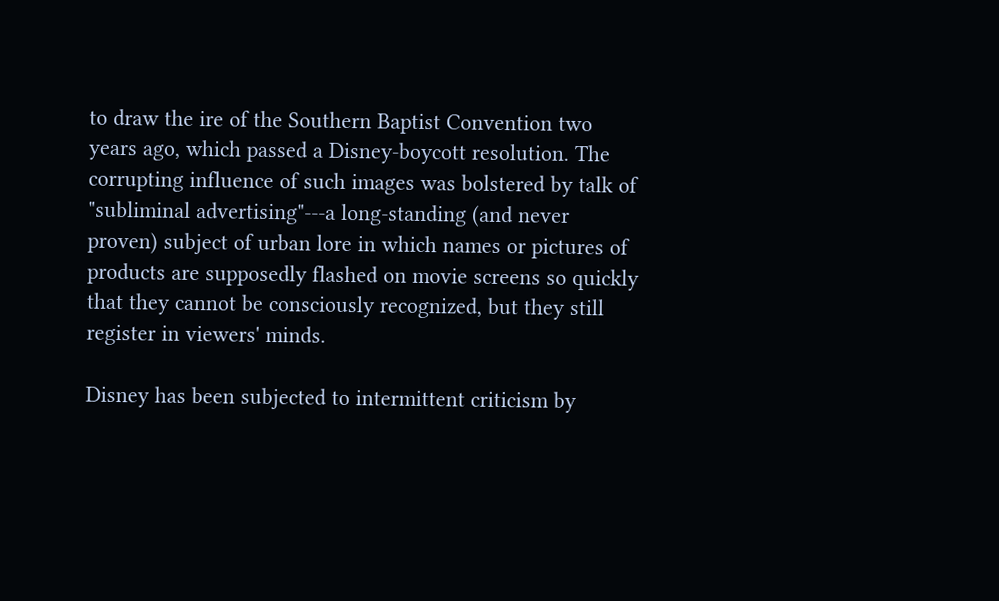to draw the ire of the Southern Baptist Convention two years ago, which passed a Disney-boycott resolution. The corrupting influence of such images was bolstered by talk of "subliminal advertising"---a long-standing (and never proven) subject of urban lore in which names or pictures of products are supposedly flashed on movie screens so quickly that they cannot be consciously recognized, but they still register in viewers' minds.

Disney has been subjected to intermittent criticism by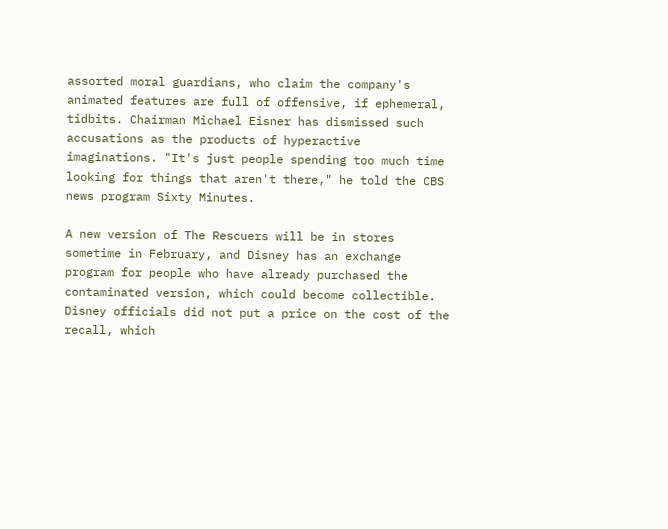assorted moral guardians, who claim the company's animated features are full of offensive, if ephemeral, tidbits. Chairman Michael Eisner has dismissed such accusations as the products of hyperactive imaginations. "It's just people spending too much time looking for things that aren't there," he told the CBS news program Sixty Minutes.

A new version of The Rescuers will be in stores sometime in February, and Disney has an exchange program for people who have already purchased the contaminated version, which could become collectible. Disney officials did not put a price on the cost of the recall, which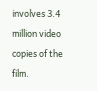involves 3.4 million video copies of the film.